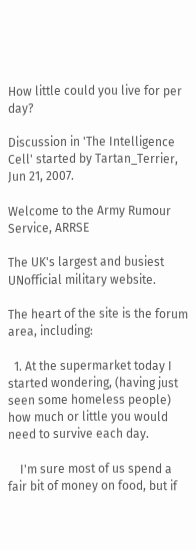How little could you live for per day?

Discussion in 'The Intelligence Cell' started by Tartan_Terrier, Jun 21, 2007.

Welcome to the Army Rumour Service, ARRSE

The UK's largest and busiest UNofficial military website.

The heart of the site is the forum area, including:

  1. At the supermarket today I started wondering, (having just seen some homeless people) how much or little you would need to survive each day.

    I'm sure most of us spend a fair bit of money on food, but if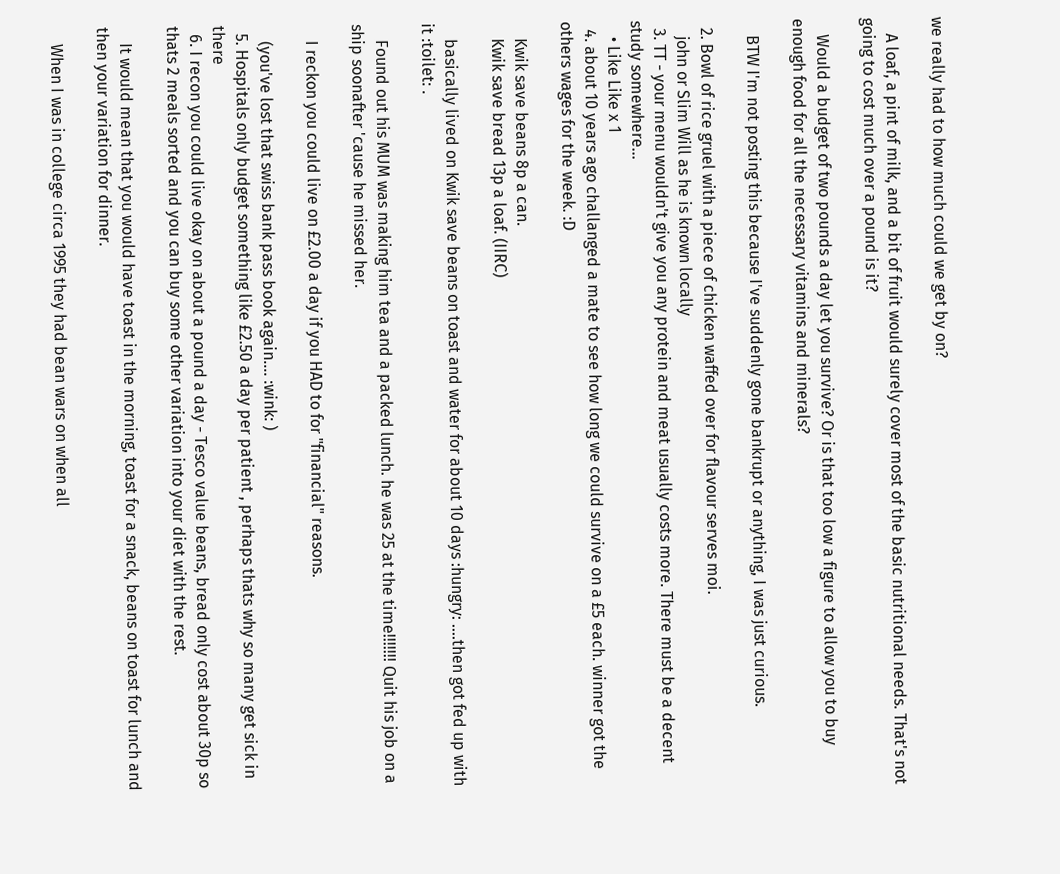we really had to how much could we get by on?

    A loaf, a pint of milk, and a bit of fruit would surely cover most of the basic nutritional needs. That's not going to cost much over a pound is it?

    Would a budget of two pounds a day let you survive? Or is that too low a figure to allow you to buy enough food for all the necessary vitamins and minerals?

    BTW I'm not posting this because I've suddenly gone bankrupt or anything, I was just curious.

  2. Bowl of rice gruel with a piece of chicken waffed over for flavour serves moi.
    john or Slim Will as he is known locally
  3. TT - your menu wouldn't give you any protein and meat usually costs more. There must be a decent study somewhere...
    • Like Like x 1
  4. about 10 years ago challanged a mate to see how long we could survive on a £5 each. winner got the others wages for the week. :D

    Kwik save beans 8p a can.
    Kwik save bread 13p a loaf. (IIRC)

    basically lived on Kwik save beans on toast and water for about 10 days :hungry: ....then got fed up with it :toilet: .

    Found out his MUM was making him tea and a packed lunch. he was 25 at the time!!!!!!! Quit his job on a ship soonafter 'cause he missed her.

    I reckon you could live on £2.00 a day if you HAD to for "financial" reasons.

    (you've lost that swiss bank pass book again.... :wink: )
  5. Hospitals only budget something like £2.50 a day per patient , perhaps thats why so many get sick in there
  6. I recon you could live okay on about a pound a day - Tesco value beans, bread only cost about 30p so thats 2 meals sorted and you can buy some other variation into your diet with the rest.

    It would mean that you would have toast in the morning, toast for a snack, beans on toast for lunch and then your variation for dinner.

    When I was in college circa 1995 they had bean wars on when all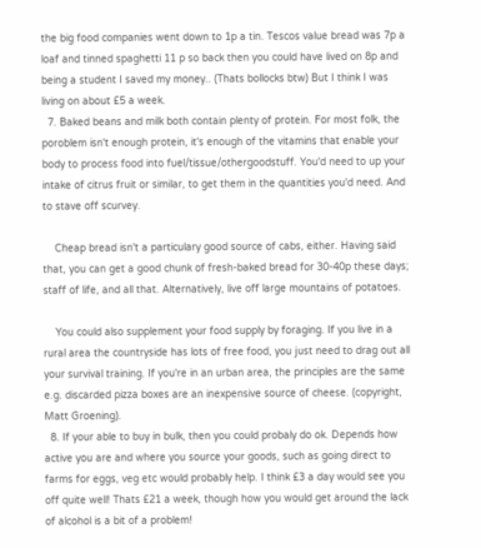the big food companies went down to 1p a tin. Tescos value bread was 7p a loaf and tinned spaghetti 11 p so back then you could have lived on 8p and being a student I saved my money.. (Thats bollocks btw) But I think I was living on about £5 a week.
  7. Baked beans and milk both contain plenty of protein. For most folk, the poroblem isn't enough protein, it's enough of the vitamins that enable your body to process food into fuel/tissue/othergoodstuff. You'd need to up your intake of citrus fruit or similar, to get them in the quantities you'd need. And to stave off scurvey.

    Cheap bread isn't a particulary good source of cabs, either. Having said that, you can get a good chunk of fresh-baked bread for 30-40p these days; staff of life, and all that. Alternatively, live off large mountains of potatoes.

    You could also supplement your food supply by foraging. If you live in a rural area the countryside has lots of free food, you just need to drag out all your survival training. If you're in an urban area, the principles are the same e.g. discarded pizza boxes are an inexpensive source of cheese. (copyright, Matt Groening).
  8. If your able to buy in bulk, then you could probaly do ok. Depends how active you are and where you source your goods, such as going direct to farms for eggs, veg etc would probably help. I think £3 a day would see you off quite well! Thats £21 a week, though how you would get around the lack of alcohol is a bit of a problem!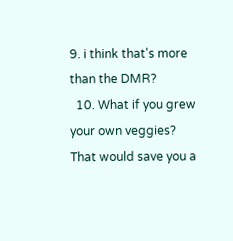9. i think that's more than the DMR?
  10. What if you grew your own veggies? That would save you a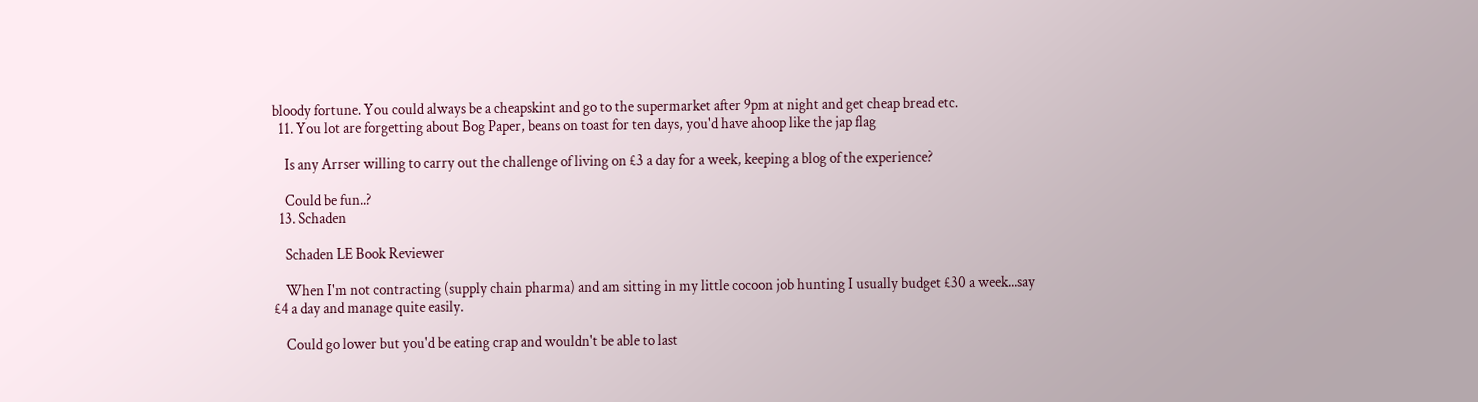bloody fortune. You could always be a cheapskint and go to the supermarket after 9pm at night and get cheap bread etc.
  11. You lot are forgetting about Bog Paper, beans on toast for ten days, you'd have ahoop like the jap flag

    Is any Arrser willing to carry out the challenge of living on £3 a day for a week, keeping a blog of the experience?

    Could be fun..?
  13. Schaden

    Schaden LE Book Reviewer

    When I'm not contracting (supply chain pharma) and am sitting in my little cocoon job hunting I usually budget £30 a week...say £4 a day and manage quite easily.

    Could go lower but you'd be eating crap and wouldn't be able to last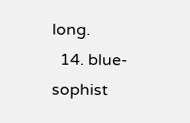long.
  14. blue-sophist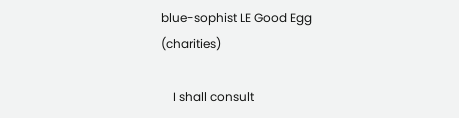blue-sophist LE Good Egg (charities)

    I shall consult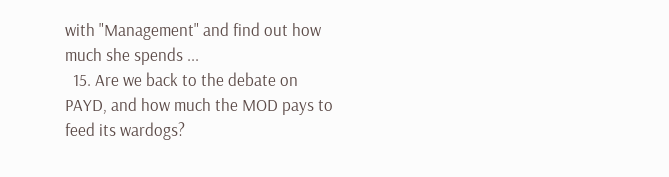with "Management" and find out how much she spends ...
  15. Are we back to the debate on PAYD, and how much the MOD pays to feed its wardogs?